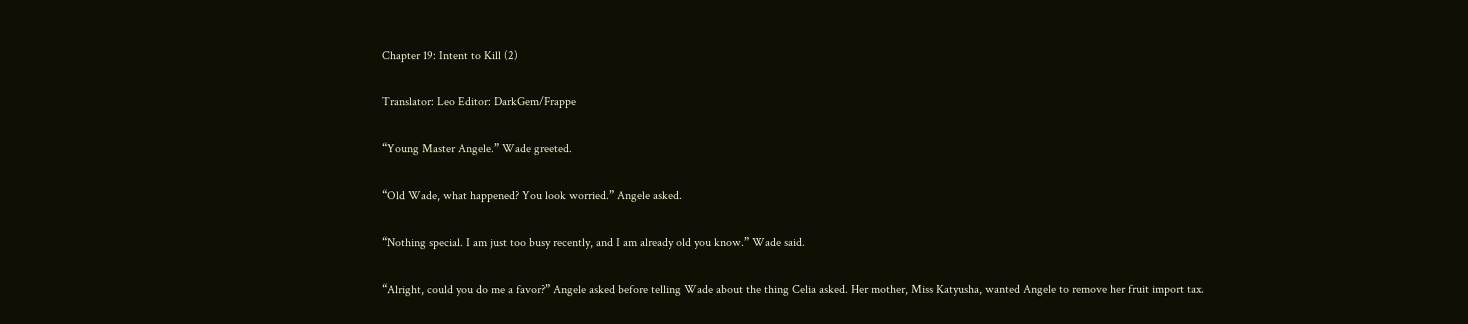Chapter 19: Intent to Kill (2)

Translator: Leo Editor: DarkGem/Frappe

“Young Master Angele.” Wade greeted.

“Old Wade, what happened? You look worried.” Angele asked.

“Nothing special. I am just too busy recently, and I am already old you know.” Wade said.

“Alright, could you do me a favor?” Angele asked before telling Wade about the thing Celia asked. Her mother, Miss Katyusha, wanted Angele to remove her fruit import tax.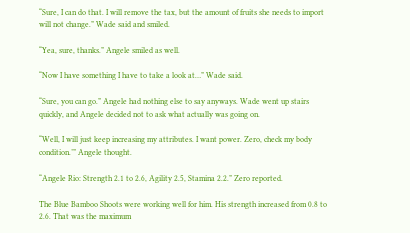“Sure, I can do that. I will remove the tax, but the amount of fruits she needs to import will not change.” Wade said and smiled.

“Yea, sure, thanks.” Angele smiled as well.

“Now I have something I have to take a look at…” Wade said.

“Sure, you can go.” Angele had nothing else to say anyways. Wade went up stairs quickly, and Angele decided not to ask what actually was going on.

“Well, I will just keep increasing my attributes. I want power. Zero, check my body condition.’” Angele thought.

“Angele Rio: Strength 2.1 to 2.6, Agility 2.5, Stamina 2.2.” Zero reported.

The Blue Bamboo Shoots were working well for him. His strength increased from 0.8 to 2.6. That was the maximum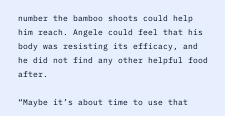number the bamboo shoots could help him reach. Angele could feel that his body was resisting its efficacy, and he did not find any other helpful food after.

“Maybe it’s about time to use that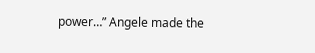power…” Angele made the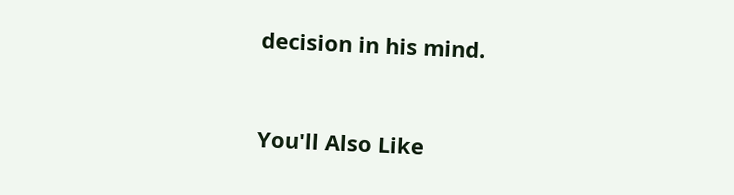decision in his mind.


You'll Also Like